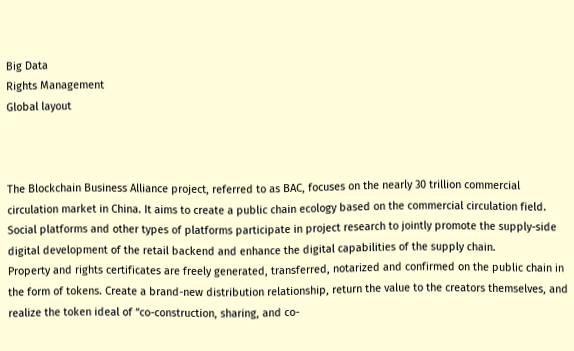Big Data
Rights Management
Global layout



The Blockchain Business Alliance project, referred to as BAC, focuses on the nearly 30 trillion commercial circulation market in China. It aims to create a public chain ecology based on the commercial circulation field. Social platforms and other types of platforms participate in project research to jointly promote the supply-side digital development of the retail backend and enhance the digital capabilities of the supply chain.
Property and rights certificates are freely generated, transferred, notarized and confirmed on the public chain in the form of tokens. Create a brand-new distribution relationship, return the value to the creators themselves, and realize the token ideal of “co-construction, sharing, and co-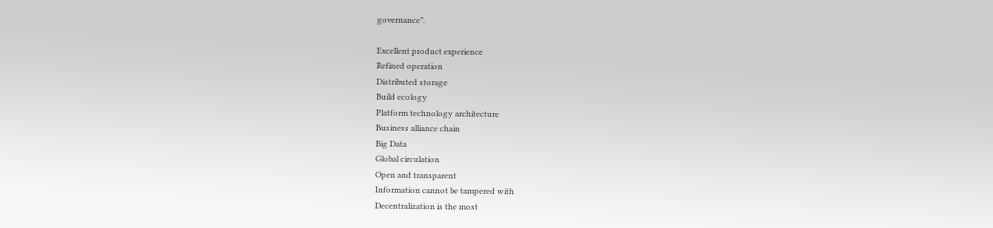governance”.

Excellent product experience
Refined operation
Distributed storage
Build ecology
Platform technology architecture
Business alliance chain
Big Data
Global circulation
Open and transparent
Information cannot be tampered with
Decentralization is the most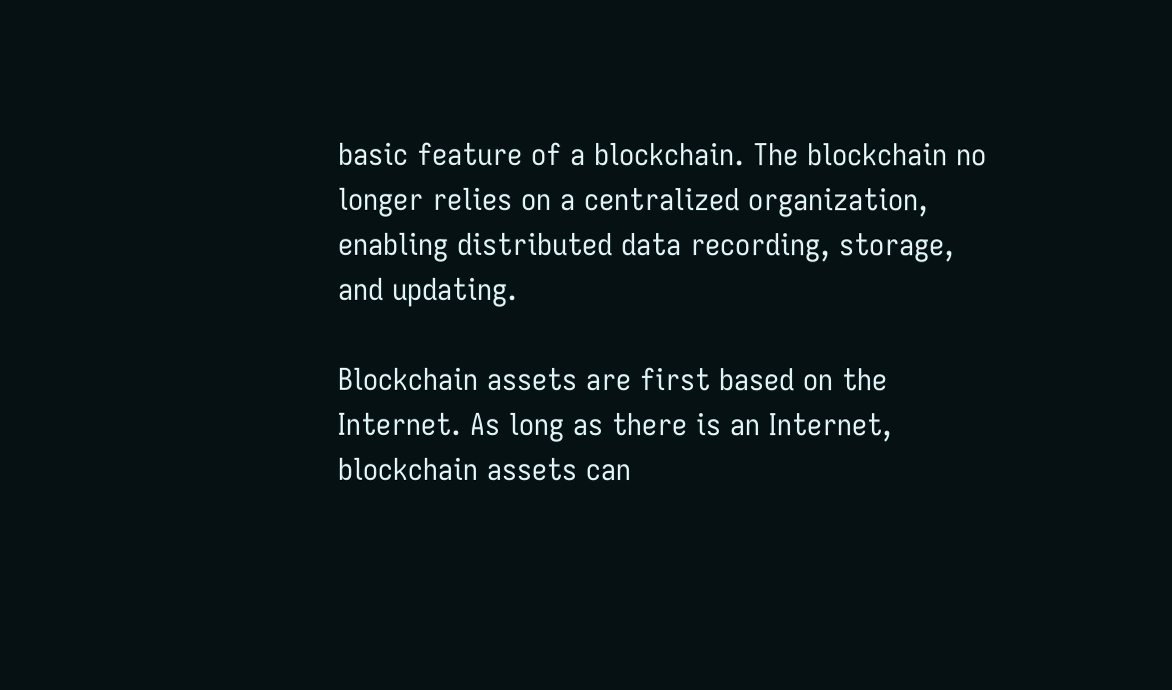basic feature of a blockchain. The blockchain no longer relies on a centralized organization, enabling distributed data recording, storage, and updating.

Blockchain assets are first based on the Internet. As long as there is an Internet, blockchain assets can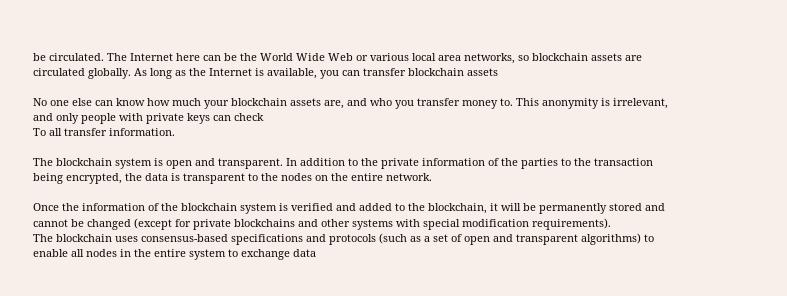be circulated. The Internet here can be the World Wide Web or various local area networks, so blockchain assets are circulated globally. As long as the Internet is available, you can transfer blockchain assets

No one else can know how much your blockchain assets are, and who you transfer money to. This anonymity is irrelevant, and only people with private keys can check
To all transfer information.

The blockchain system is open and transparent. In addition to the private information of the parties to the transaction being encrypted, the data is transparent to the nodes on the entire network.

Once the information of the blockchain system is verified and added to the blockchain, it will be permanently stored and cannot be changed (except for private blockchains and other systems with special modification requirements).
The blockchain uses consensus-based specifications and protocols (such as a set of open and transparent algorithms) to enable all nodes in the entire system to exchange data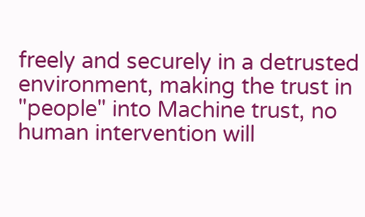freely and securely in a detrusted environment, making the trust in "people" into Machine trust, no human intervention will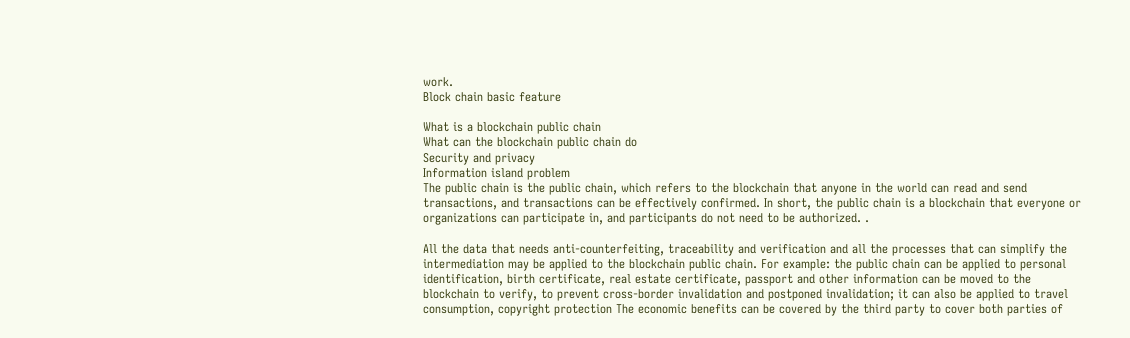work.
Block chain basic feature

What is a blockchain public chain
What can the blockchain public chain do
Security and privacy
Information island problem
The public chain is the public chain, which refers to the blockchain that anyone in the world can read and send transactions, and transactions can be effectively confirmed. In short, the public chain is a blockchain that everyone or organizations can participate in, and participants do not need to be authorized. .

All the data that needs anti-counterfeiting, traceability and verification and all the processes that can simplify the intermediation may be applied to the blockchain public chain. For example: the public chain can be applied to personal identification, birth certificate, real estate certificate, passport and other information can be moved to the blockchain to verify, to prevent cross-border invalidation and postponed invalidation; it can also be applied to travel consumption, copyright protection The economic benefits can be covered by the third party to cover both parties of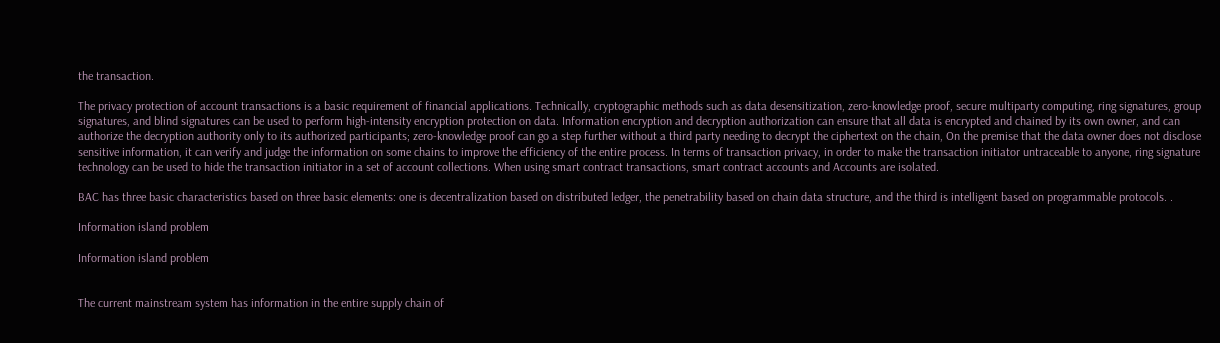the transaction.

The privacy protection of account transactions is a basic requirement of financial applications. Technically, cryptographic methods such as data desensitization, zero-knowledge proof, secure multiparty computing, ring signatures, group signatures, and blind signatures can be used to perform high-intensity encryption protection on data. Information encryption and decryption authorization can ensure that all data is encrypted and chained by its own owner, and can authorize the decryption authority only to its authorized participants; zero-knowledge proof can go a step further without a third party needing to decrypt the ciphertext on the chain, On the premise that the data owner does not disclose sensitive information, it can verify and judge the information on some chains to improve the efficiency of the entire process. In terms of transaction privacy, in order to make the transaction initiator untraceable to anyone, ring signature technology can be used to hide the transaction initiator in a set of account collections. When using smart contract transactions, smart contract accounts and Accounts are isolated.

BAC has three basic characteristics based on three basic elements: one is decentralization based on distributed ledger, the penetrability based on chain data structure, and the third is intelligent based on programmable protocols. .

Information island problem

Information island problem


The current mainstream system has information in the entire supply chain of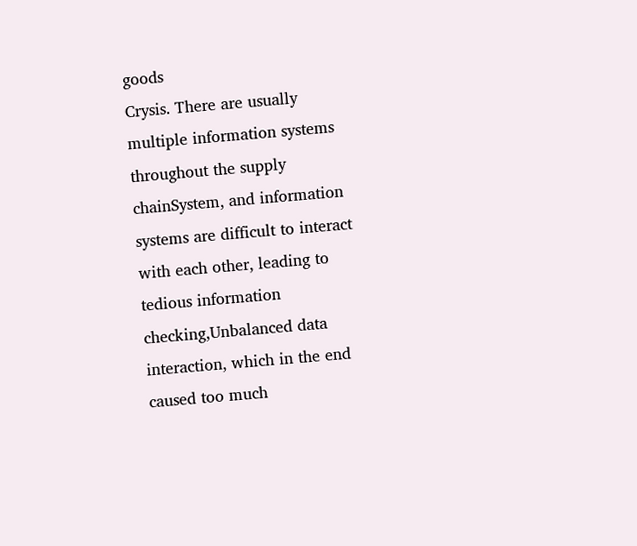goods
Crysis. There are usually multiple information systems throughout the supply chainSystem, and information systems are difficult to interact with each other, leading to tedious information checking,Unbalanced data interaction, which in the end caused too much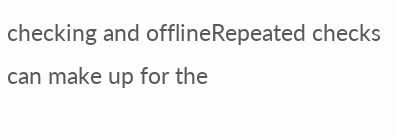checking and offlineRepeated checks can make up for the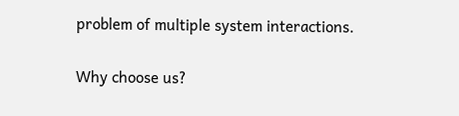problem of multiple system interactions.

Why choose us?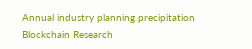Annual industry planning precipitation
Blockchain Research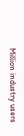Million industry users